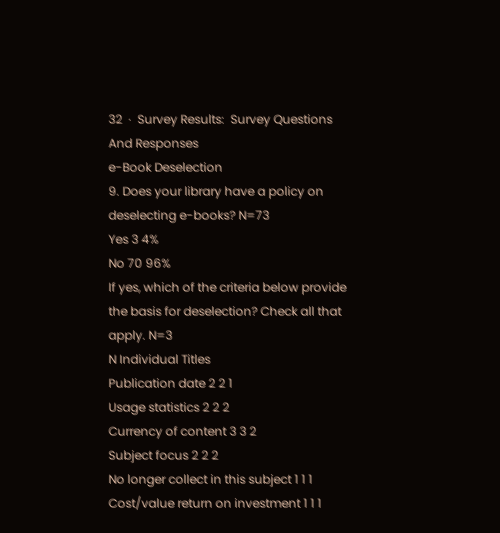32  ·  Survey Results:  Survey Questions And Responses
e-Book Deselection
9. Does your library have a policy on deselecting e-books? N=73
Yes 3 4%
No 70 96%
If yes, which of the criteria below provide the basis for deselection? Check all that apply. N=3
N Individual Titles
Publication date 2 2 1
Usage statistics 2 2 2
Currency of content 3 3 2
Subject focus 2 2 2
No longer collect in this subject 1 1 1
Cost/value return on investment 1 1 1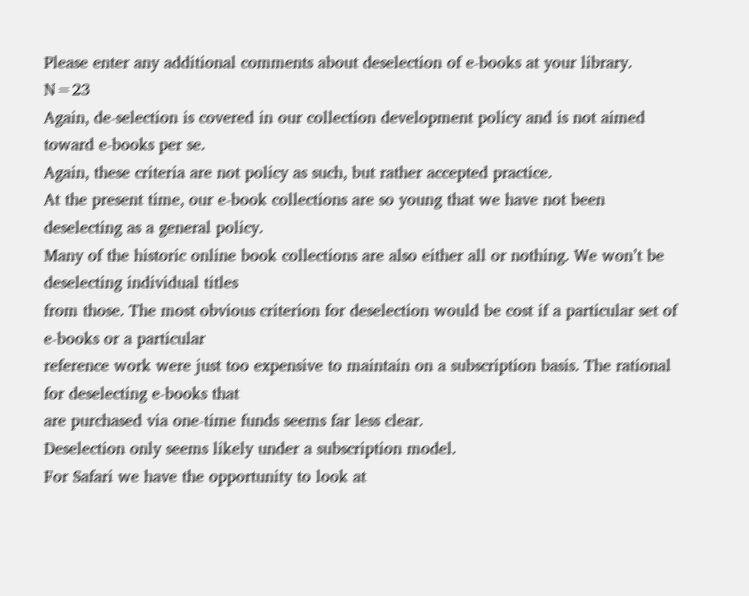Please enter any additional comments about deselection of e-books at your library. N=23
Again, de-selection is covered in our collection development policy and is not aimed toward e-books per se.
Again, these criteria are not policy as such, but rather accepted practice.
At the present time, our e-book collections are so young that we have not been deselecting as a general policy.
Many of the historic online book collections are also either all or nothing. We won’t be deselecting individual titles
from those. The most obvious criterion for deselection would be cost if a particular set of e-books or a particular
reference work were just too expensive to maintain on a subscription basis. The rational for deselecting e-books that
are purchased via one-time funds seems far less clear.
Deselection only seems likely under a subscription model.
For Safari we have the opportunity to look at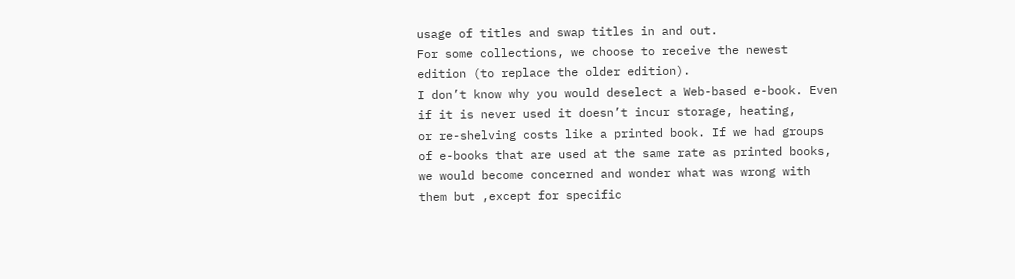usage of titles and swap titles in and out.
For some collections, we choose to receive the newest edition (to replace the older edition).
I don’t know why you would deselect a Web-based e-book. Even if it is never used it doesn’t incur storage, heating,
or re-shelving costs like a printed book. If we had groups of e-books that are used at the same rate as printed books,
we would become concerned and wonder what was wrong with them but ,except for specific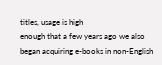titles, usage is high
enough that a few years ago we also began acquiring e-books in non-English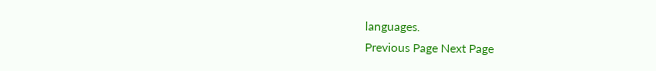languages.
Previous Page Next Page